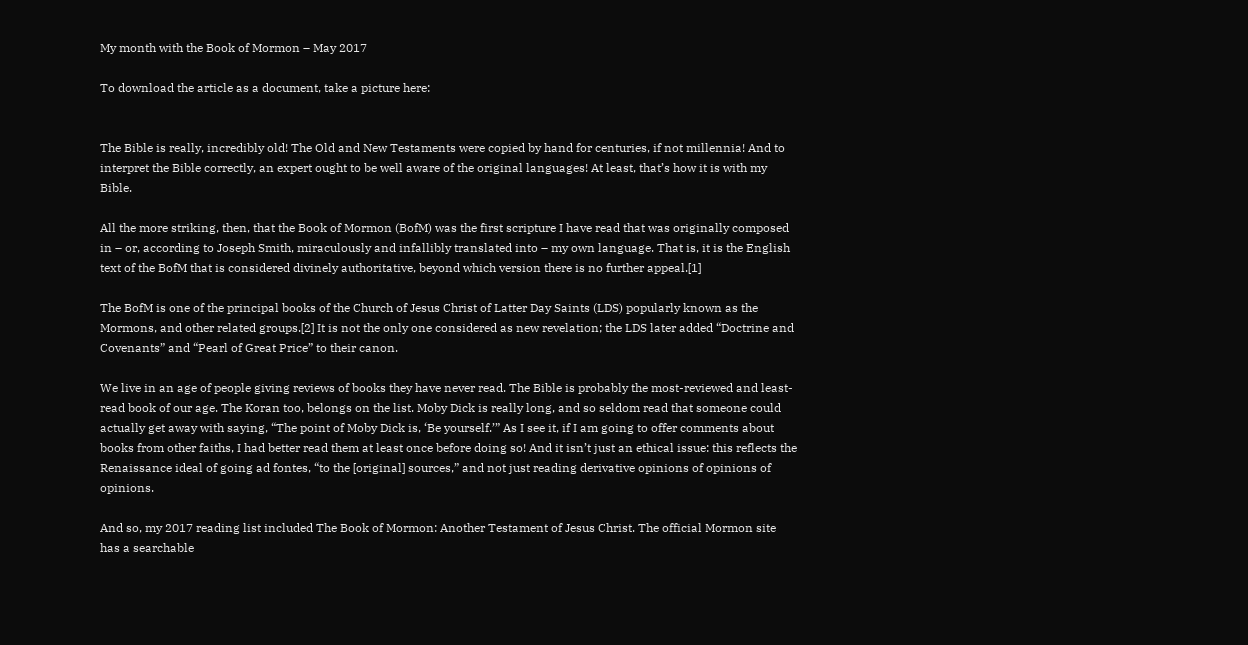My month with the Book of Mormon – May 2017

To download the article as a document, take a picture here:


The Bible is really, incredibly old! The Old and New Testaments were copied by hand for centuries, if not millennia! And to interpret the Bible correctly, an expert ought to be well aware of the original languages! At least, that’s how it is with my Bible.

All the more striking, then, that the Book of Mormon (BofM) was the first scripture I have read that was originally composed in – or, according to Joseph Smith, miraculously and infallibly translated into – my own language. That is, it is the English text of the BofM that is considered divinely authoritative, beyond which version there is no further appeal.[1]

The BofM is one of the principal books of the Church of Jesus Christ of Latter Day Saints (LDS) popularly known as the Mormons, and other related groups.[2] It is not the only one considered as new revelation; the LDS later added “Doctrine and Covenants” and “Pearl of Great Price” to their canon.

We live in an age of people giving reviews of books they have never read. The Bible is probably the most-reviewed and least-read book of our age. The Koran too, belongs on the list. Moby Dick is really long, and so seldom read that someone could actually get away with saying, “The point of Moby Dick is, ‘Be yourself.’” As I see it, if I am going to offer comments about books from other faiths, I had better read them at least once before doing so! And it isn’t just an ethical issue: this reflects the Renaissance ideal of going ad fontes, “to the [original] sources,” and not just reading derivative opinions of opinions of opinions.

And so, my 2017 reading list included The Book of Mormon: Another Testament of Jesus Christ. The official Mormon site has a searchable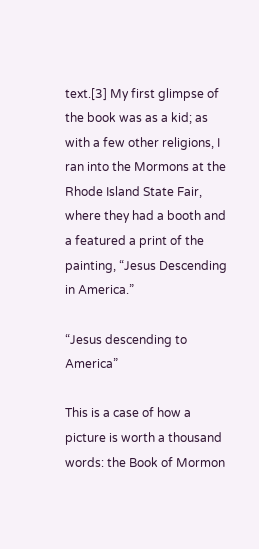text.[3] My first glimpse of the book was as a kid; as with a few other religions, I ran into the Mormons at the Rhode Island State Fair, where they had a booth and a featured a print of the painting, “Jesus Descending in America.”

“Jesus descending to America”

This is a case of how a picture is worth a thousand words: the Book of Mormon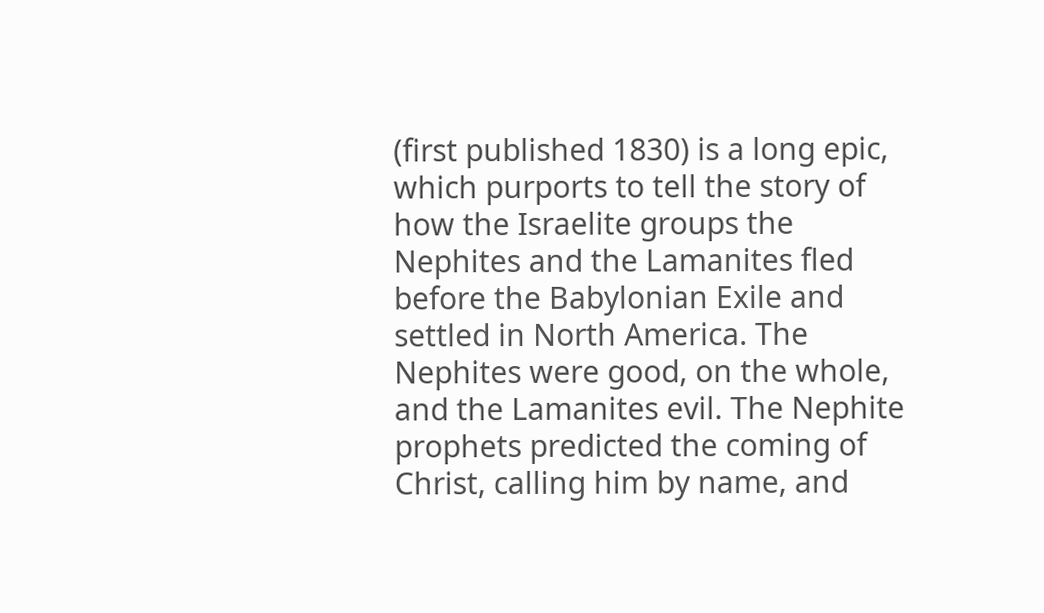(first published 1830) is a long epic, which purports to tell the story of how the Israelite groups the Nephites and the Lamanites fled before the Babylonian Exile and settled in North America. The Nephites were good, on the whole, and the Lamanites evil. The Nephite prophets predicted the coming of Christ, calling him by name, and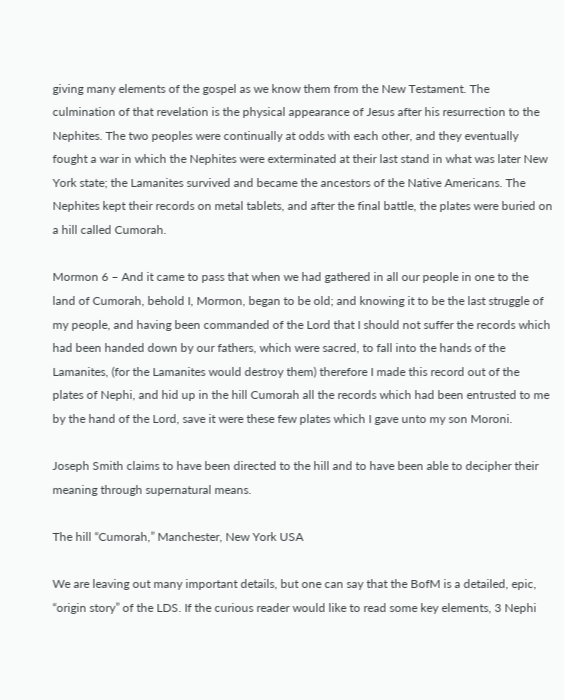giving many elements of the gospel as we know them from the New Testament. The culmination of that revelation is the physical appearance of Jesus after his resurrection to the Nephites. The two peoples were continually at odds with each other, and they eventually fought a war in which the Nephites were exterminated at their last stand in what was later New York state; the Lamanites survived and became the ancestors of the Native Americans. The Nephites kept their records on metal tablets, and after the final battle, the plates were buried on a hill called Cumorah.

Mormon 6 – And it came to pass that when we had gathered in all our people in one to the land of Cumorah, behold I, Mormon, began to be old; and knowing it to be the last struggle of my people, and having been commanded of the Lord that I should not suffer the records which had been handed down by our fathers, which were sacred, to fall into the hands of the Lamanites, (for the Lamanites would destroy them) therefore I made this record out of the plates of Nephi, and hid up in the hill Cumorah all the records which had been entrusted to me by the hand of the Lord, save it were these few plates which I gave unto my son Moroni.

Joseph Smith claims to have been directed to the hill and to have been able to decipher their meaning through supernatural means.

The hill “Cumorah,” Manchester, New York USA

We are leaving out many important details, but one can say that the BofM is a detailed, epic, “origin story” of the LDS. If the curious reader would like to read some key elements, 3 Nephi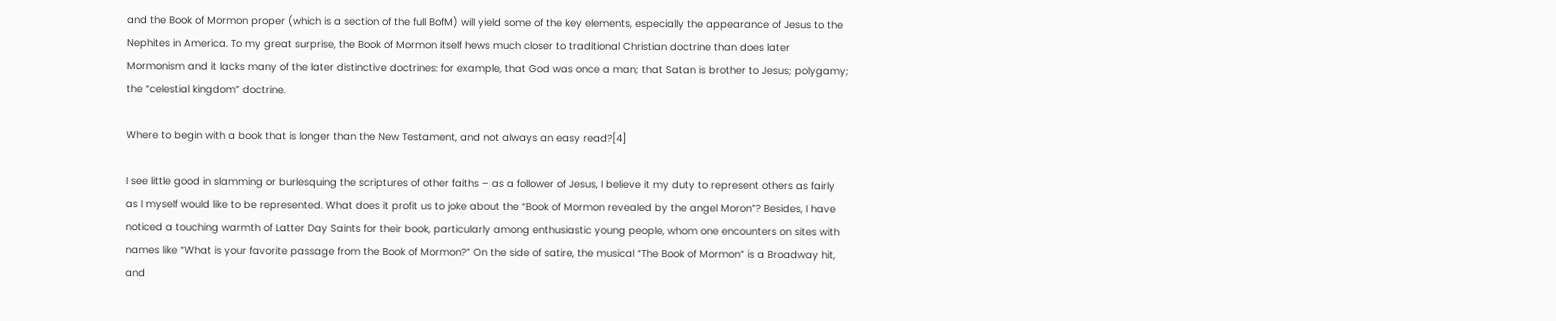and the Book of Mormon proper (which is a section of the full BofM) will yield some of the key elements, especially the appearance of Jesus to the Nephites in America. To my great surprise, the Book of Mormon itself hews much closer to traditional Christian doctrine than does later Mormonism and it lacks many of the later distinctive doctrines: for example, that God was once a man; that Satan is brother to Jesus; polygamy; the “celestial kingdom” doctrine.

Where to begin with a book that is longer than the New Testament, and not always an easy read?[4]

I see little good in slamming or burlesquing the scriptures of other faiths – as a follower of Jesus, I believe it my duty to represent others as fairly as I myself would like to be represented. What does it profit us to joke about the “Book of Mormon revealed by the angel Moron”? Besides, I have noticed a touching warmth of Latter Day Saints for their book, particularly among enthusiastic young people, whom one encounters on sites with names like “What is your favorite passage from the Book of Mormon?” On the side of satire, the musical “The Book of Mormon” is a Broadway hit, and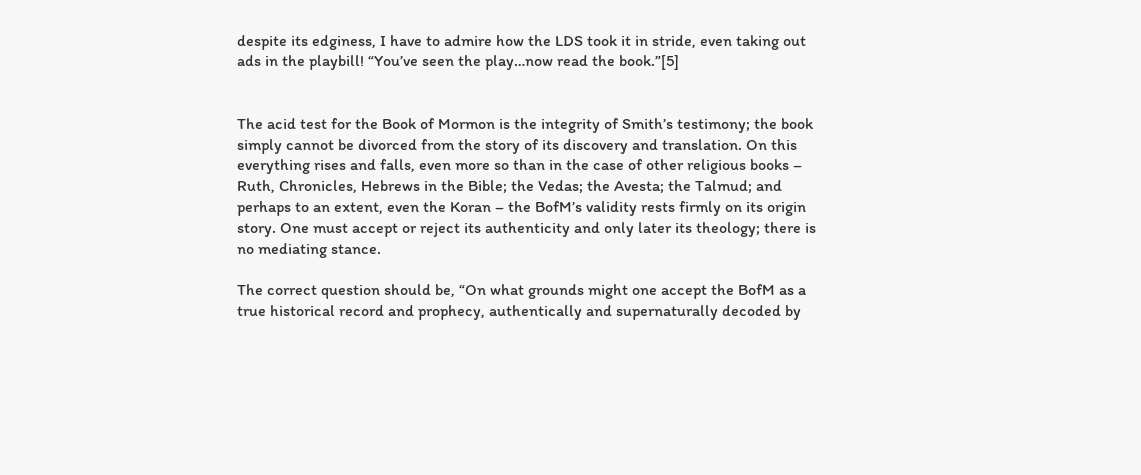despite its edginess, I have to admire how the LDS took it in stride, even taking out ads in the playbill! “You’ve seen the play…now read the book.”[5]


The acid test for the Book of Mormon is the integrity of Smith’s testimony; the book simply cannot be divorced from the story of its discovery and translation. On this everything rises and falls, even more so than in the case of other religious books – Ruth, Chronicles, Hebrews in the Bible; the Vedas; the Avesta; the Talmud; and perhaps to an extent, even the Koran – the BofM’s validity rests firmly on its origin story. One must accept or reject its authenticity and only later its theology; there is no mediating stance.

The correct question should be, “On what grounds might one accept the BofM as a true historical record and prophecy, authentically and supernaturally decoded by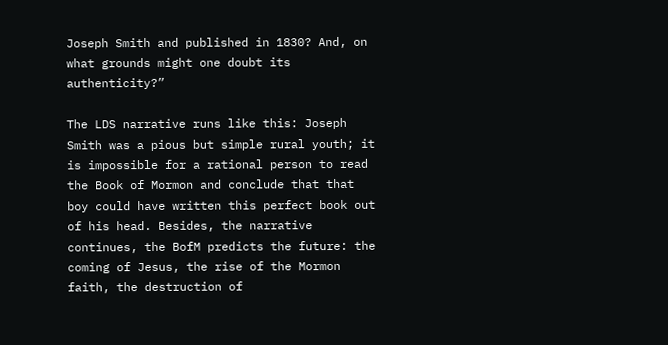Joseph Smith and published in 1830? And, on what grounds might one doubt its authenticity?”

The LDS narrative runs like this: Joseph Smith was a pious but simple rural youth; it is impossible for a rational person to read the Book of Mormon and conclude that that boy could have written this perfect book out of his head. Besides, the narrative continues, the BofM predicts the future: the coming of Jesus, the rise of the Mormon faith, the destruction of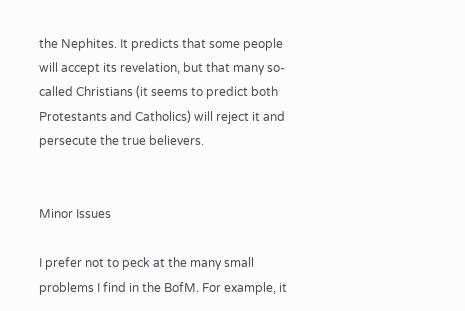the Nephites. It predicts that some people will accept its revelation, but that many so-called Christians (it seems to predict both Protestants and Catholics) will reject it and persecute the true believers.


Minor Issues

I prefer not to peck at the many small problems I find in the BofM. For example, it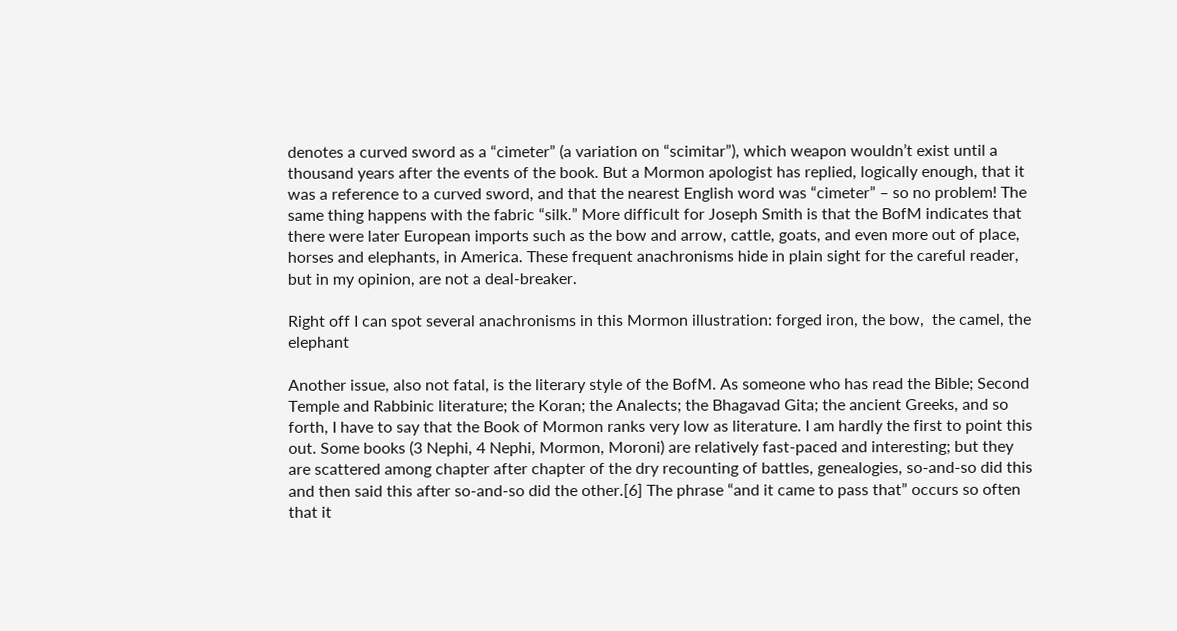denotes a curved sword as a “cimeter” (a variation on “scimitar”), which weapon wouldn’t exist until a thousand years after the events of the book. But a Mormon apologist has replied, logically enough, that it was a reference to a curved sword, and that the nearest English word was “cimeter” – so no problem! The same thing happens with the fabric “silk.” More difficult for Joseph Smith is that the BofM indicates that there were later European imports such as the bow and arrow, cattle, goats, and even more out of place, horses and elephants, in America. These frequent anachronisms hide in plain sight for the careful reader, but in my opinion, are not a deal-breaker.

Right off I can spot several anachronisms in this Mormon illustration: forged iron, the bow,  the camel, the elephant

Another issue, also not fatal, is the literary style of the BofM. As someone who has read the Bible; Second Temple and Rabbinic literature; the Koran; the Analects; the Bhagavad Gita; the ancient Greeks, and so forth, I have to say that the Book of Mormon ranks very low as literature. I am hardly the first to point this out. Some books (3 Nephi, 4 Nephi, Mormon, Moroni) are relatively fast-paced and interesting; but they are scattered among chapter after chapter of the dry recounting of battles, genealogies, so-and-so did this and then said this after so-and-so did the other.[6] The phrase “and it came to pass that” occurs so often that it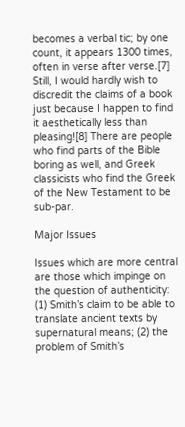becomes a verbal tic; by one count, it appears 1300 times, often in verse after verse.[7] Still, I would hardly wish to discredit the claims of a book just because I happen to find it aesthetically less than pleasing![8] There are people who find parts of the Bible boring as well, and Greek classicists who find the Greek of the New Testament to be sub-par.

Major Issues

Issues which are more central are those which impinge on the question of authenticity: (1) Smith’s claim to be able to translate ancient texts by supernatural means; (2) the problem of Smith’s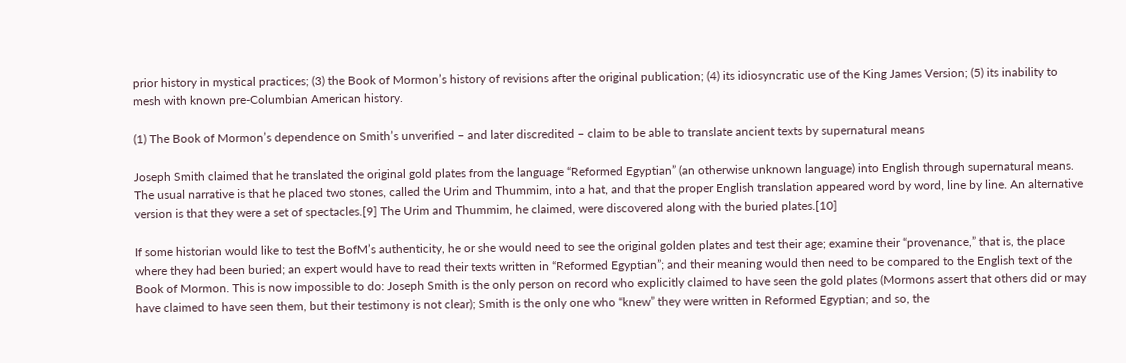prior history in mystical practices; (3) the Book of Mormon’s history of revisions after the original publication; (4) its idiosyncratic use of the King James Version; (5) its inability to mesh with known pre-Columbian American history.

(1) The Book of Mormon’s dependence on Smith’s unverified – and later discredited – claim to be able to translate ancient texts by supernatural means

Joseph Smith claimed that he translated the original gold plates from the language “Reformed Egyptian” (an otherwise unknown language) into English through supernatural means. The usual narrative is that he placed two stones, called the Urim and Thummim, into a hat, and that the proper English translation appeared word by word, line by line. An alternative version is that they were a set of spectacles.[9] The Urim and Thummim, he claimed, were discovered along with the buried plates.[10]

If some historian would like to test the BofM’s authenticity, he or she would need to see the original golden plates and test their age; examine their “provenance,” that is, the place where they had been buried; an expert would have to read their texts written in “Reformed Egyptian”; and their meaning would then need to be compared to the English text of the Book of Mormon. This is now impossible to do: Joseph Smith is the only person on record who explicitly claimed to have seen the gold plates (Mormons assert that others did or may have claimed to have seen them, but their testimony is not clear); Smith is the only one who “knew” they were written in Reformed Egyptian; and so, the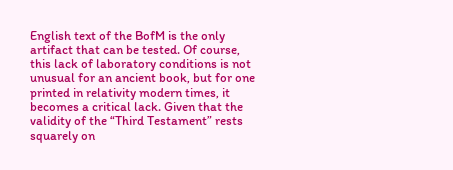English text of the BofM is the only artifact that can be tested. Of course, this lack of laboratory conditions is not unusual for an ancient book, but for one printed in relativity modern times, it becomes a critical lack. Given that the validity of the “Third Testament” rests squarely on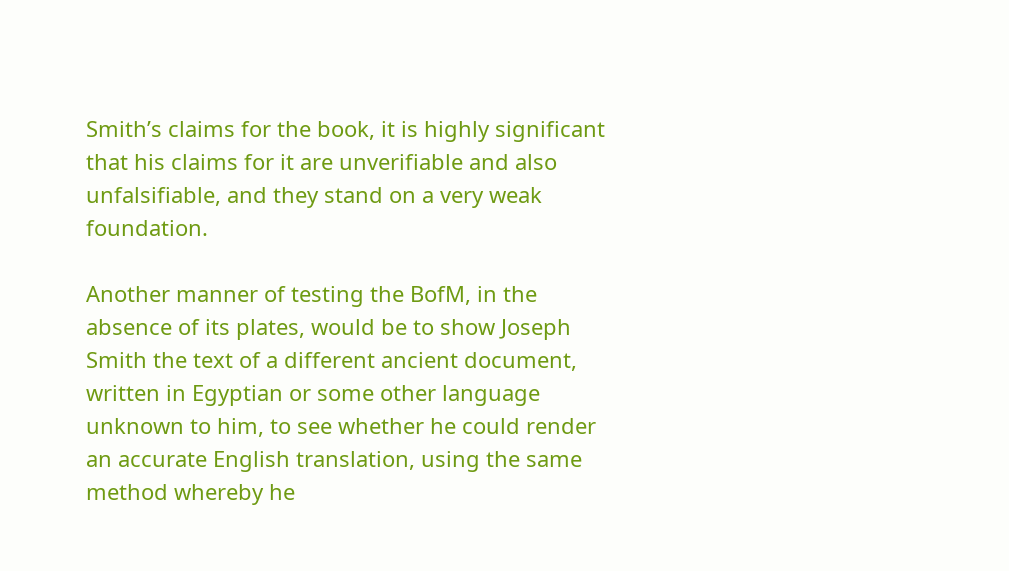Smith’s claims for the book, it is highly significant that his claims for it are unverifiable and also unfalsifiable, and they stand on a very weak foundation.

Another manner of testing the BofM, in the absence of its plates, would be to show Joseph Smith the text of a different ancient document, written in Egyptian or some other language unknown to him, to see whether he could render an accurate English translation, using the same method whereby he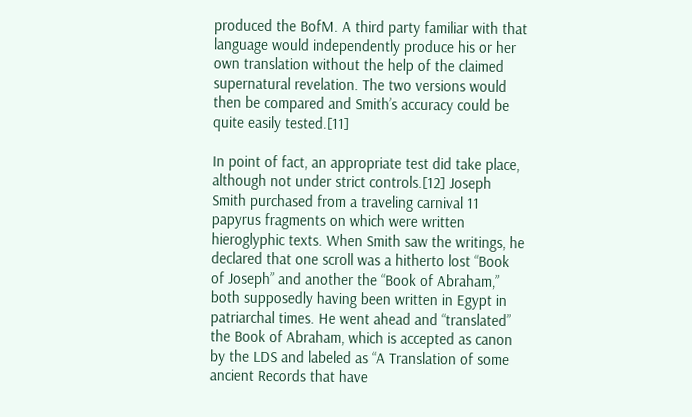produced the BofM. A third party familiar with that language would independently produce his or her own translation without the help of the claimed supernatural revelation. The two versions would then be compared and Smith’s accuracy could be quite easily tested.[11]

In point of fact, an appropriate test did take place, although not under strict controls.[12] Joseph Smith purchased from a traveling carnival 11 papyrus fragments on which were written hieroglyphic texts. When Smith saw the writings, he declared that one scroll was a hitherto lost “Book of Joseph” and another the “Book of Abraham,” both supposedly having been written in Egypt in patriarchal times. He went ahead and “translated” the Book of Abraham, which is accepted as canon by the LDS and labeled as “A Translation of some ancient Records that have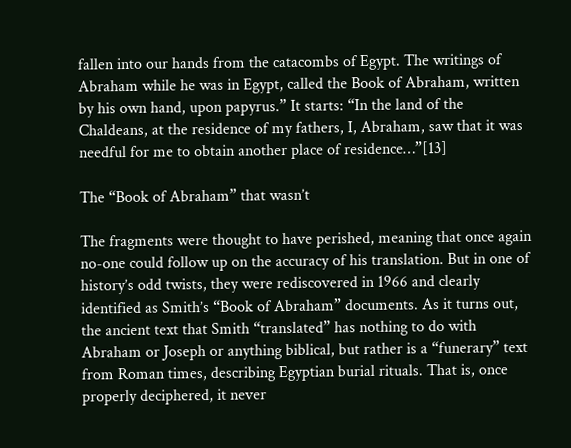fallen into our hands from the catacombs of Egypt. The writings of Abraham while he was in Egypt, called the Book of Abraham, written by his own hand, upon papyrus.” It starts: “In the land of the Chaldeans, at the residence of my fathers, I, Abraham, saw that it was needful for me to obtain another place of residence…”[13]

The “Book of Abraham” that wasn’t

The fragments were thought to have perished, meaning that once again no-one could follow up on the accuracy of his translation. But in one of history’s odd twists, they were rediscovered in 1966 and clearly identified as Smith’s “Book of Abraham” documents. As it turns out, the ancient text that Smith “translated” has nothing to do with Abraham or Joseph or anything biblical, but rather is a “funerary” text from Roman times, describing Egyptian burial rituals. That is, once properly deciphered, it never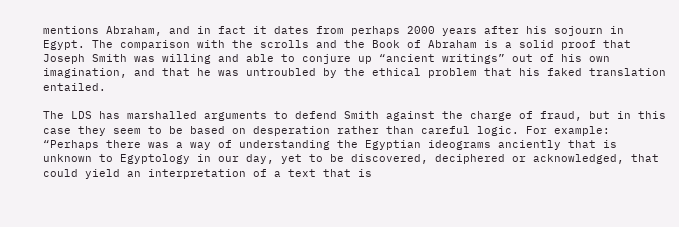mentions Abraham, and in fact it dates from perhaps 2000 years after his sojourn in Egypt. The comparison with the scrolls and the Book of Abraham is a solid proof that Joseph Smith was willing and able to conjure up “ancient writings” out of his own imagination, and that he was untroubled by the ethical problem that his faked translation entailed.

The LDS has marshalled arguments to defend Smith against the charge of fraud, but in this case they seem to be based on desperation rather than careful logic. For example: “Perhaps there was a way of understanding the Egyptian ideograms anciently that is unknown to Egyptology in our day, yet to be discovered, deciphered or acknowledged, that could yield an interpretation of a text that is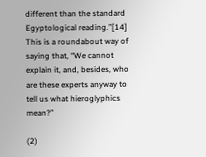different than the standard Egyptological reading.”[14] This is a roundabout way of saying that, “We cannot explain it, and, besides, who are these experts anyway to tell us what hieroglyphics mean?”

(2)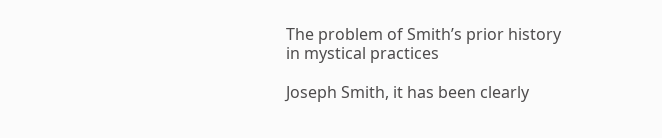The problem of Smith’s prior history in mystical practices

Joseph Smith, it has been clearly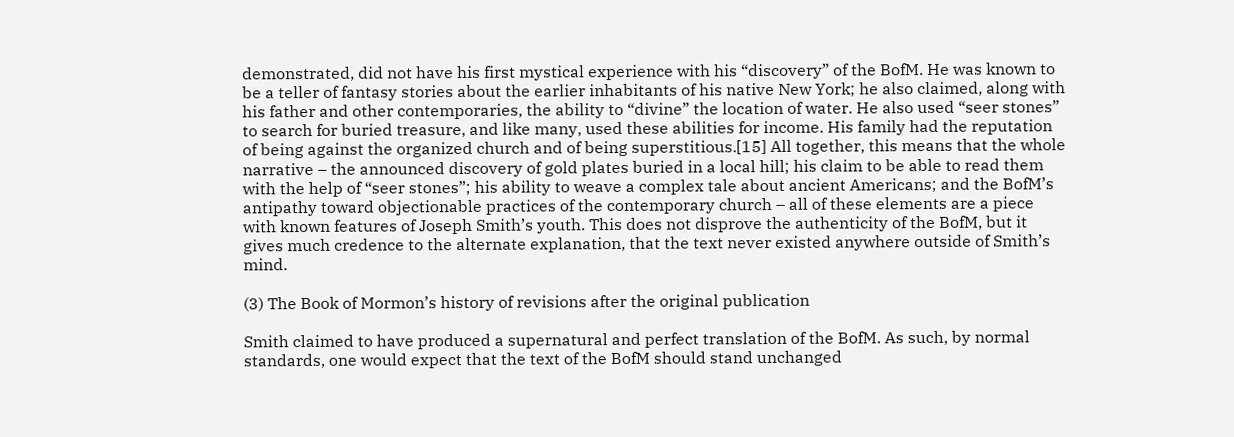demonstrated, did not have his first mystical experience with his “discovery” of the BofM. He was known to be a teller of fantasy stories about the earlier inhabitants of his native New York; he also claimed, along with his father and other contemporaries, the ability to “divine” the location of water. He also used “seer stones” to search for buried treasure, and like many, used these abilities for income. His family had the reputation of being against the organized church and of being superstitious.[15] All together, this means that the whole narrative – the announced discovery of gold plates buried in a local hill; his claim to be able to read them with the help of “seer stones”; his ability to weave a complex tale about ancient Americans; and the BofM’s antipathy toward objectionable practices of the contemporary church – all of these elements are a piece with known features of Joseph Smith’s youth. This does not disprove the authenticity of the BofM, but it gives much credence to the alternate explanation, that the text never existed anywhere outside of Smith’s mind.

(3) The Book of Mormon’s history of revisions after the original publication

Smith claimed to have produced a supernatural and perfect translation of the BofM. As such, by normal standards, one would expect that the text of the BofM should stand unchanged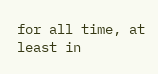for all time, at least in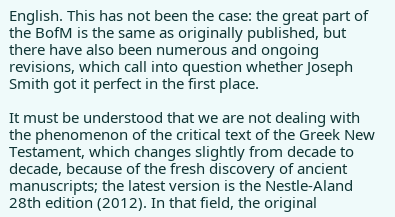English. This has not been the case: the great part of the BofM is the same as originally published, but there have also been numerous and ongoing revisions, which call into question whether Joseph Smith got it perfect in the first place.

It must be understood that we are not dealing with the phenomenon of the critical text of the Greek New Testament, which changes slightly from decade to decade, because of the fresh discovery of ancient manuscripts; the latest version is the Nestle-Aland 28th edition (2012). In that field, the original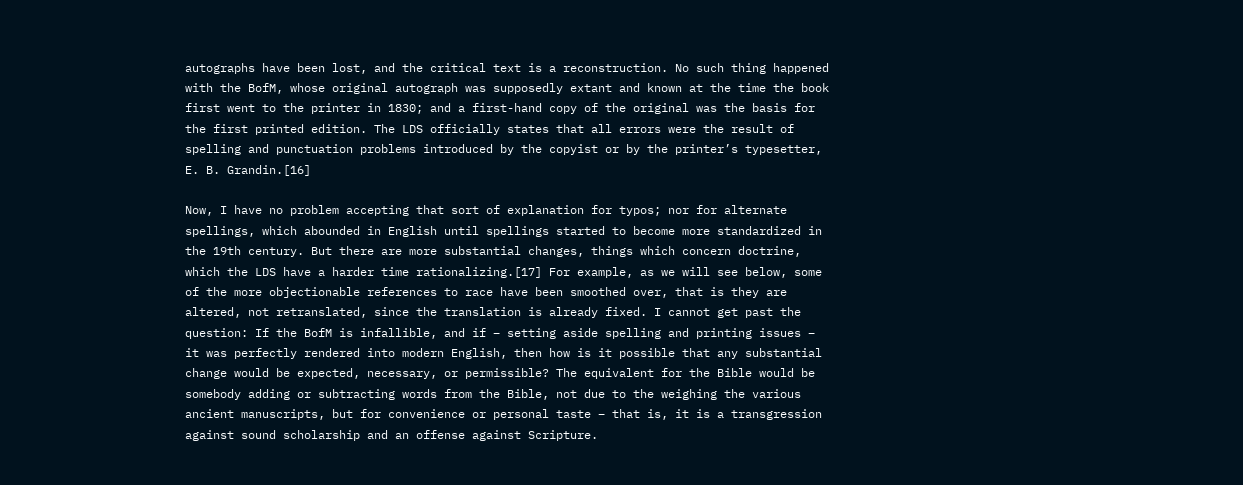autographs have been lost, and the critical text is a reconstruction. No such thing happened with the BofM, whose original autograph was supposedly extant and known at the time the book first went to the printer in 1830; and a first-hand copy of the original was the basis for the first printed edition. The LDS officially states that all errors were the result of spelling and punctuation problems introduced by the copyist or by the printer’s typesetter, E. B. Grandin.[16]

Now, I have no problem accepting that sort of explanation for typos; nor for alternate spellings, which abounded in English until spellings started to become more standardized in the 19th century. But there are more substantial changes, things which concern doctrine, which the LDS have a harder time rationalizing.[17] For example, as we will see below, some of the more objectionable references to race have been smoothed over, that is they are altered, not retranslated, since the translation is already fixed. I cannot get past the question: If the BofM is infallible, and if – setting aside spelling and printing issues – it was perfectly rendered into modern English, then how is it possible that any substantial change would be expected, necessary, or permissible? The equivalent for the Bible would be somebody adding or subtracting words from the Bible, not due to the weighing the various ancient manuscripts, but for convenience or personal taste – that is, it is a transgression against sound scholarship and an offense against Scripture.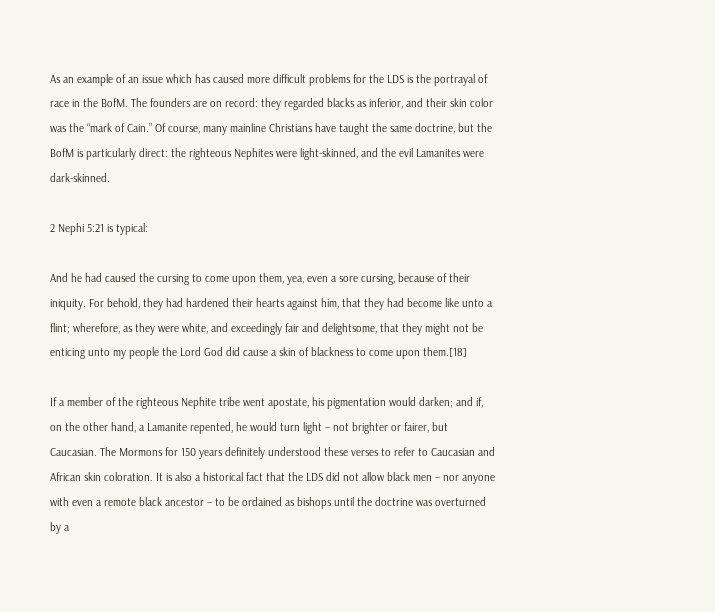As an example of an issue which has caused more difficult problems for the LDS is the portrayal of race in the BofM. The founders are on record: they regarded blacks as inferior, and their skin color was the “mark of Cain.” Of course, many mainline Christians have taught the same doctrine, but the BofM is particularly direct: the righteous Nephites were light-skinned, and the evil Lamanites were dark-skinned.

2 Nephi 5:21 is typical:

And he had caused the cursing to come upon them, yea, even a sore cursing, because of their iniquity. For behold, they had hardened their hearts against him, that they had become like unto a flint; wherefore, as they were white, and exceedingly fair and delightsome, that they might not be enticing unto my people the Lord God did cause a skin of blackness to come upon them.[18]

If a member of the righteous Nephite tribe went apostate, his pigmentation would darken; and if, on the other hand, a Lamanite repented, he would turn light – not brighter or fairer, but Caucasian. The Mormons for 150 years definitely understood these verses to refer to Caucasian and African skin coloration. It is also a historical fact that the LDS did not allow black men – nor anyone with even a remote black ancestor – to be ordained as bishops until the doctrine was overturned by a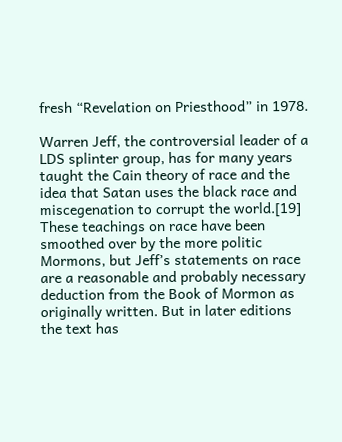fresh “Revelation on Priesthood” in 1978.

Warren Jeff, the controversial leader of a LDS splinter group, has for many years taught the Cain theory of race and the idea that Satan uses the black race and miscegenation to corrupt the world.[19] These teachings on race have been smoothed over by the more politic Mormons, but Jeff’s statements on race are a reasonable and probably necessary deduction from the Book of Mormon as originally written. But in later editions the text has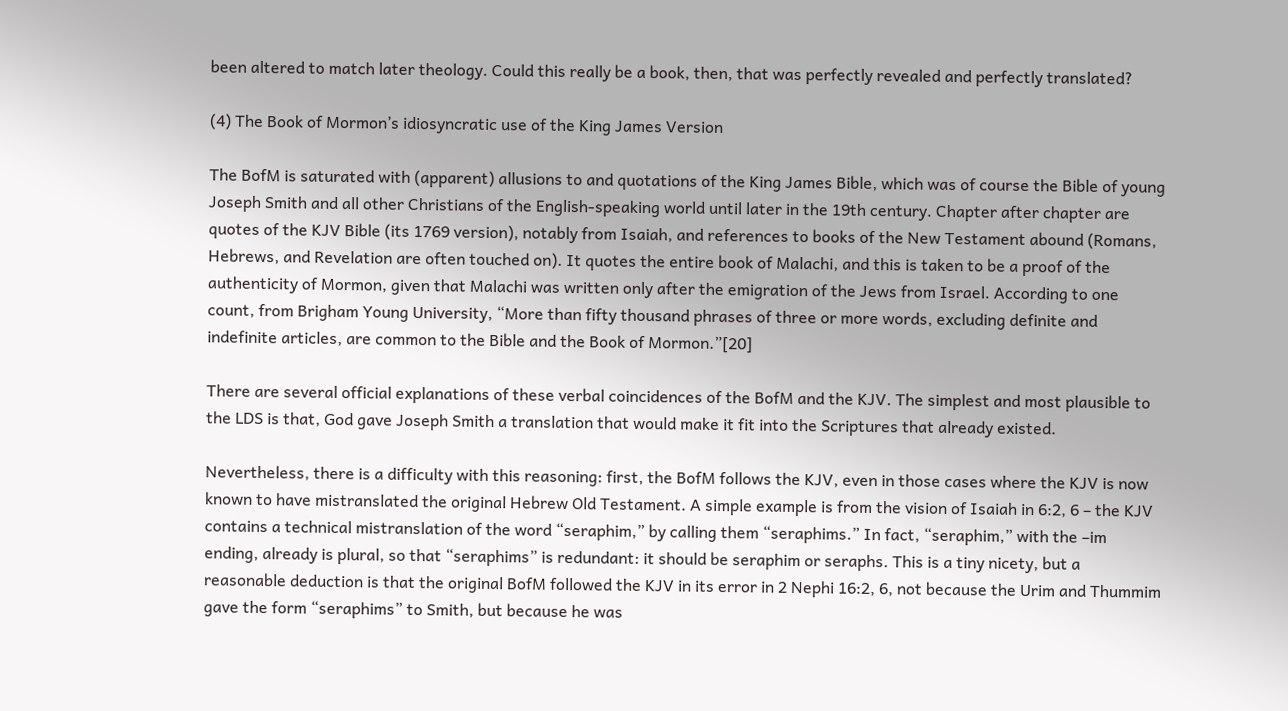been altered to match later theology. Could this really be a book, then, that was perfectly revealed and perfectly translated?

(4) The Book of Mormon’s idiosyncratic use of the King James Version

The BofM is saturated with (apparent) allusions to and quotations of the King James Bible, which was of course the Bible of young Joseph Smith and all other Christians of the English-speaking world until later in the 19th century. Chapter after chapter are quotes of the KJV Bible (its 1769 version), notably from Isaiah, and references to books of the New Testament abound (Romans, Hebrews, and Revelation are often touched on). It quotes the entire book of Malachi, and this is taken to be a proof of the authenticity of Mormon, given that Malachi was written only after the emigration of the Jews from Israel. According to one count, from Brigham Young University, “More than fifty thousand phrases of three or more words, excluding definite and indefinite articles, are common to the Bible and the Book of Mormon.”[20]

There are several official explanations of these verbal coincidences of the BofM and the KJV. The simplest and most plausible to the LDS is that, God gave Joseph Smith a translation that would make it fit into the Scriptures that already existed.

Nevertheless, there is a difficulty with this reasoning: first, the BofM follows the KJV, even in those cases where the KJV is now known to have mistranslated the original Hebrew Old Testament. A simple example is from the vision of Isaiah in 6:2, 6 – the KJV contains a technical mistranslation of the word “seraphim,” by calling them “seraphims.” In fact, “seraphim,” with the –im ending, already is plural, so that “seraphims” is redundant: it should be seraphim or seraphs. This is a tiny nicety, but a reasonable deduction is that the original BofM followed the KJV in its error in 2 Nephi 16:2, 6, not because the Urim and Thummim gave the form “seraphims” to Smith, but because he was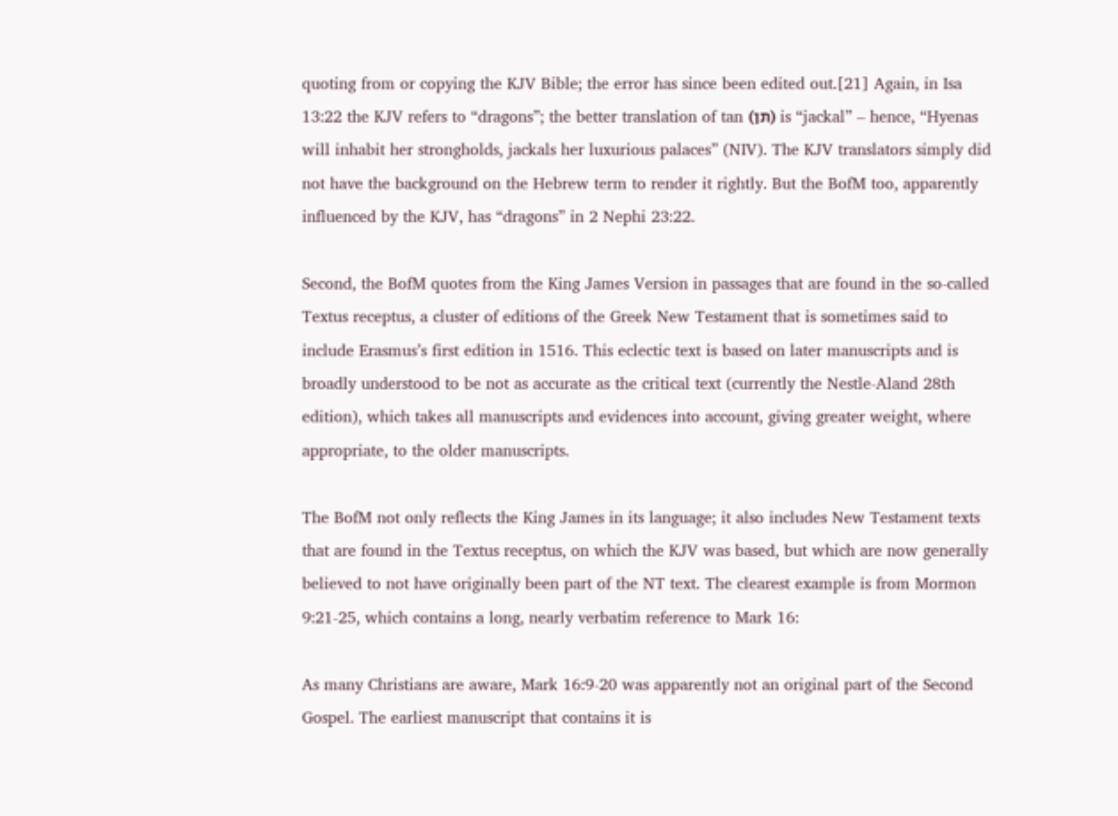quoting from or copying the KJV Bible; the error has since been edited out.[21] Again, in Isa 13:22 the KJV refers to “dragons”; the better translation of tan (תן) is “jackal” – hence, “Hyenas will inhabit her strongholds, jackals her luxurious palaces” (NIV). The KJV translators simply did not have the background on the Hebrew term to render it rightly. But the BofM too, apparently influenced by the KJV, has “dragons” in 2 Nephi 23:22.

Second, the BofM quotes from the King James Version in passages that are found in the so-called Textus receptus, a cluster of editions of the Greek New Testament that is sometimes said to include Erasmus’s first edition in 1516. This eclectic text is based on later manuscripts and is broadly understood to be not as accurate as the critical text (currently the Nestle-Aland 28th edition), which takes all manuscripts and evidences into account, giving greater weight, where appropriate, to the older manuscripts.

The BofM not only reflects the King James in its language; it also includes New Testament texts that are found in the Textus receptus, on which the KJV was based, but which are now generally believed to not have originally been part of the NT text. The clearest example is from Mormon 9:21-25, which contains a long, nearly verbatim reference to Mark 16:

As many Christians are aware, Mark 16:9-20 was apparently not an original part of the Second Gospel. The earliest manuscript that contains it is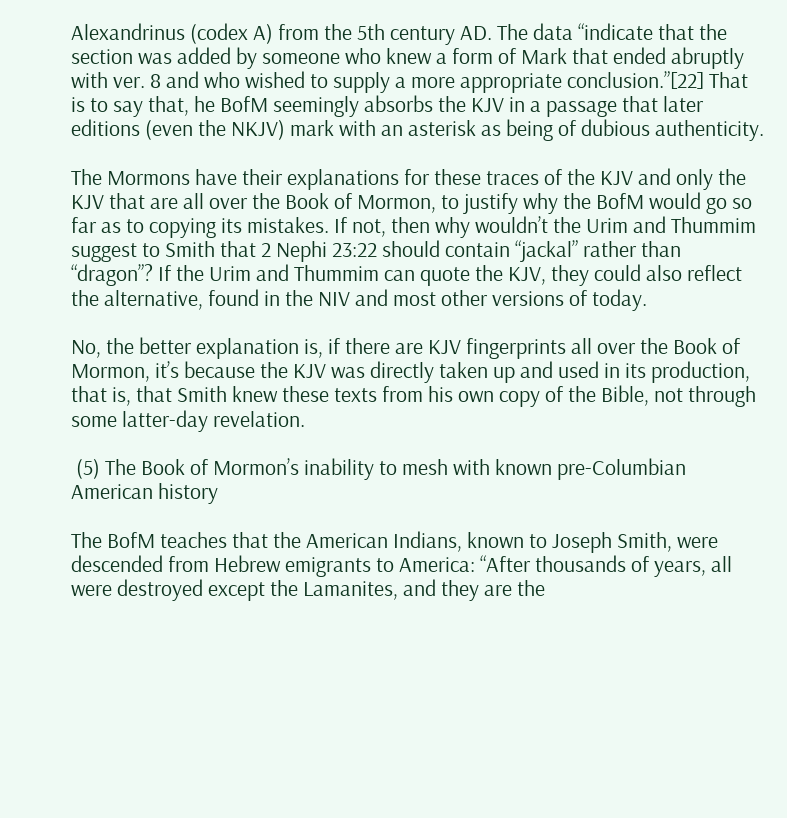Alexandrinus (codex A) from the 5th century AD. The data “indicate that the section was added by someone who knew a form of Mark that ended abruptly with ver. 8 and who wished to supply a more appropriate conclusion.”[22] That is to say that, he BofM seemingly absorbs the KJV in a passage that later editions (even the NKJV) mark with an asterisk as being of dubious authenticity.

The Mormons have their explanations for these traces of the KJV and only the KJV that are all over the Book of Mormon, to justify why the BofM would go so far as to copying its mistakes. If not, then why wouldn’t the Urim and Thummim suggest to Smith that 2 Nephi 23:22 should contain “jackal” rather than “dragon”? If the Urim and Thummim can quote the KJV, they could also reflect the alternative, found in the NIV and most other versions of today.

No, the better explanation is, if there are KJV fingerprints all over the Book of Mormon, it’s because the KJV was directly taken up and used in its production, that is, that Smith knew these texts from his own copy of the Bible, not through some latter-day revelation.

 (5) The Book of Mormon’s inability to mesh with known pre-Columbian American history

The BofM teaches that the American Indians, known to Joseph Smith, were descended from Hebrew emigrants to America: “After thousands of years, all were destroyed except the Lamanites, and they are the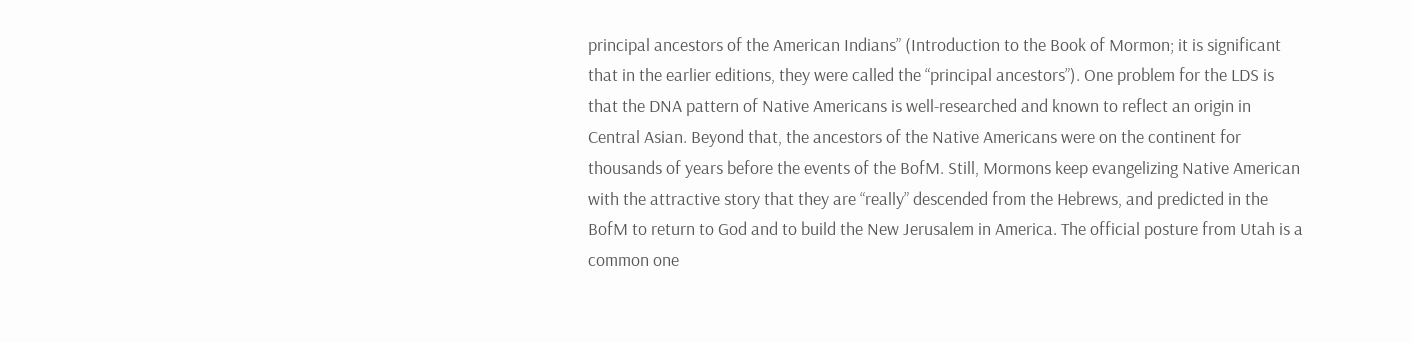principal ancestors of the American Indians” (Introduction to the Book of Mormon; it is significant that in the earlier editions, they were called the “principal ancestors”). One problem for the LDS is that the DNA pattern of Native Americans is well-researched and known to reflect an origin in Central Asian. Beyond that, the ancestors of the Native Americans were on the continent for thousands of years before the events of the BofM. Still, Mormons keep evangelizing Native American with the attractive story that they are “really” descended from the Hebrews, and predicted in the BofM to return to God and to build the New Jerusalem in America. The official posture from Utah is a common one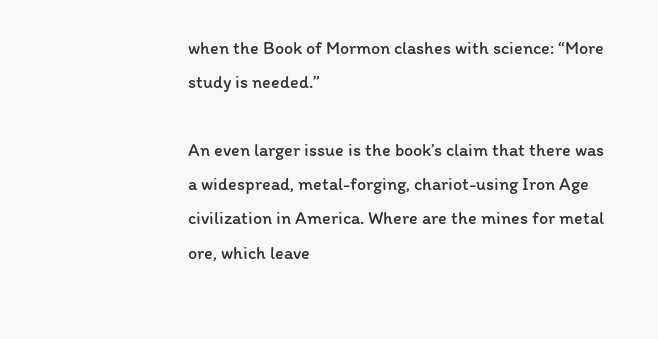when the Book of Mormon clashes with science: “More study is needed.”

An even larger issue is the book’s claim that there was a widespread, metal-forging, chariot-using Iron Age civilization in America. Where are the mines for metal ore, which leave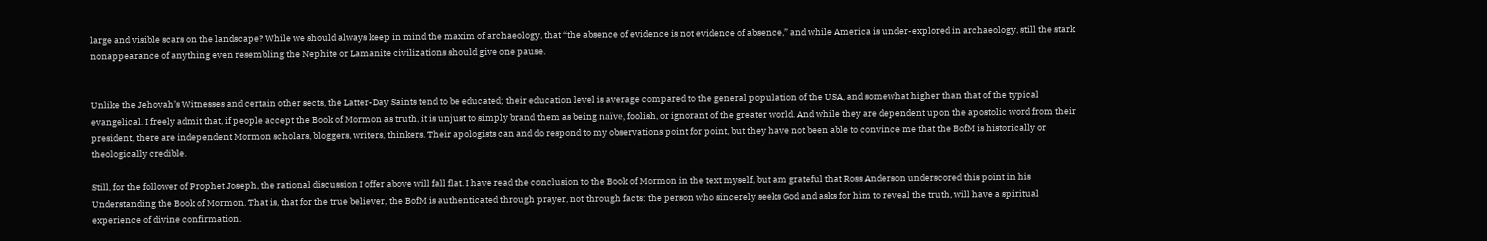large and visible scars on the landscape? While we should always keep in mind the maxim of archaeology, that “the absence of evidence is not evidence of absence,” and while America is under-explored in archaeology, still the stark nonappearance of anything even resembling the Nephite or Lamanite civilizations should give one pause.


Unlike the Jehovah’s Witnesses and certain other sects, the Latter-Day Saints tend to be educated; their education level is average compared to the general population of the USA, and somewhat higher than that of the typical evangelical. I freely admit that, if people accept the Book of Mormon as truth, it is unjust to simply brand them as being naïve, foolish, or ignorant of the greater world. And while they are dependent upon the apostolic word from their president, there are independent Mormon scholars, bloggers, writers, thinkers. Their apologists can and do respond to my observations point for point, but they have not been able to convince me that the BofM is historically or theologically credible.

Still, for the follower of Prophet Joseph, the rational discussion I offer above will fall flat. I have read the conclusion to the Book of Mormon in the text myself, but am grateful that Ross Anderson underscored this point in his Understanding the Book of Mormon. That is, that for the true believer, the BofM is authenticated through prayer, not through facts: the person who sincerely seeks God and asks for him to reveal the truth, will have a spiritual experience of divine confirmation.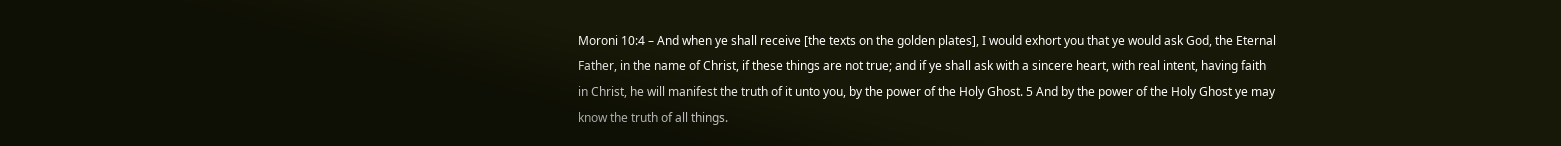Moroni 10:4 – And when ye shall receive [the texts on the golden plates], I would exhort you that ye would ask God, the Eternal Father, in the name of Christ, if these things are not true; and if ye shall ask with a sincere heart, with real intent, having faith in Christ, he will manifest the truth of it unto you, by the power of the Holy Ghost. 5 And by the power of the Holy Ghost ye may know the truth of all things.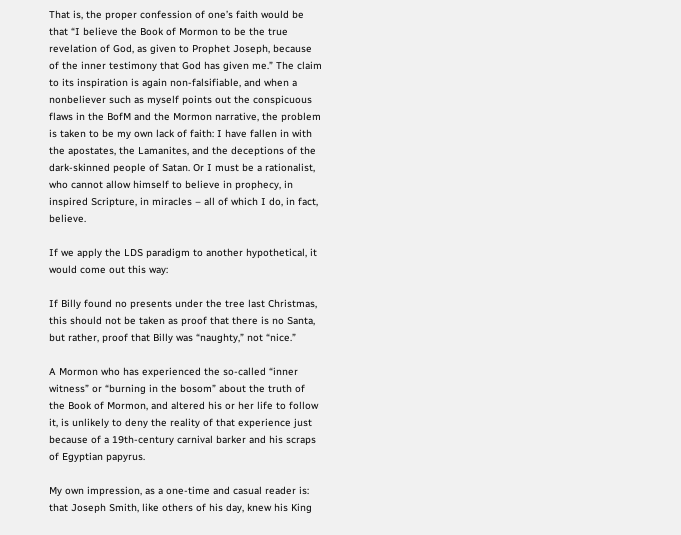That is, the proper confession of one’s faith would be that “I believe the Book of Mormon to be the true revelation of God, as given to Prophet Joseph, because of the inner testimony that God has given me.” The claim to its inspiration is again non-falsifiable, and when a nonbeliever such as myself points out the conspicuous flaws in the BofM and the Mormon narrative, the problem is taken to be my own lack of faith: I have fallen in with the apostates, the Lamanites, and the deceptions of the dark-skinned people of Satan. Or I must be a rationalist, who cannot allow himself to believe in prophecy, in inspired Scripture, in miracles – all of which I do, in fact, believe.

If we apply the LDS paradigm to another hypothetical, it would come out this way:

If Billy found no presents under the tree last Christmas,
this should not be taken as proof that there is no Santa,
but rather, proof that Billy was “naughty,” not “nice.”

A Mormon who has experienced the so-called “inner witness” or “burning in the bosom” about the truth of the Book of Mormon, and altered his or her life to follow it, is unlikely to deny the reality of that experience just because of a 19th-century carnival barker and his scraps of Egyptian papyrus.

My own impression, as a one-time and casual reader is: that Joseph Smith, like others of his day, knew his King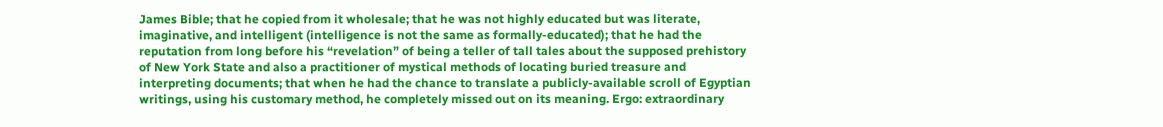James Bible; that he copied from it wholesale; that he was not highly educated but was literate, imaginative, and intelligent (intelligence is not the same as formally-educated); that he had the reputation from long before his “revelation” of being a teller of tall tales about the supposed prehistory of New York State and also a practitioner of mystical methods of locating buried treasure and interpreting documents; that when he had the chance to translate a publicly-available scroll of Egyptian writings, using his customary method, he completely missed out on its meaning. Ergo: extraordinary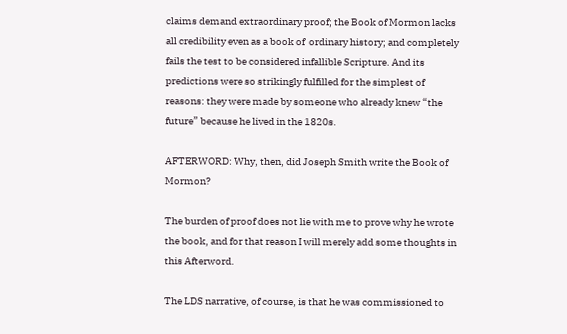claims demand extraordinary proof; the Book of Mormon lacks all credibility even as a book of  ordinary history; and completely fails the test to be considered infallible Scripture. And its predictions were so strikingly fulfilled for the simplest of reasons: they were made by someone who already knew “the future” because he lived in the 1820s.

AFTERWORD: Why, then, did Joseph Smith write the Book of Mormon?

The burden of proof does not lie with me to prove why he wrote the book, and for that reason I will merely add some thoughts in this Afterword.

The LDS narrative, of course, is that he was commissioned to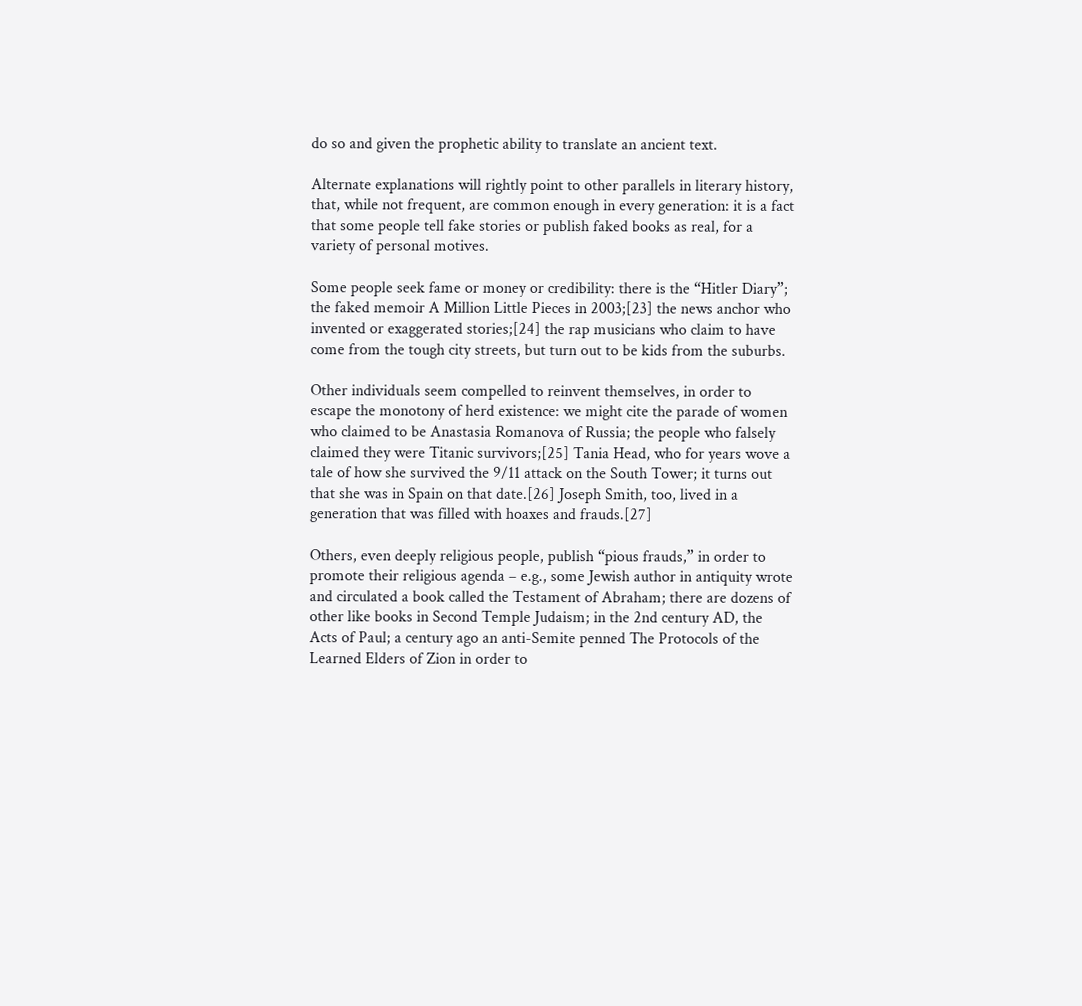do so and given the prophetic ability to translate an ancient text.

Alternate explanations will rightly point to other parallels in literary history, that, while not frequent, are common enough in every generation: it is a fact that some people tell fake stories or publish faked books as real, for a variety of personal motives.

Some people seek fame or money or credibility: there is the “Hitler Diary”; the faked memoir A Million Little Pieces in 2003;[23] the news anchor who invented or exaggerated stories;[24] the rap musicians who claim to have come from the tough city streets, but turn out to be kids from the suburbs.

Other individuals seem compelled to reinvent themselves, in order to escape the monotony of herd existence: we might cite the parade of women who claimed to be Anastasia Romanova of Russia; the people who falsely claimed they were Titanic survivors;[25] Tania Head, who for years wove a tale of how she survived the 9/11 attack on the South Tower; it turns out that she was in Spain on that date.[26] Joseph Smith, too, lived in a generation that was filled with hoaxes and frauds.[27]

Others, even deeply religious people, publish “pious frauds,” in order to promote their religious agenda – e.g., some Jewish author in antiquity wrote and circulated a book called the Testament of Abraham; there are dozens of other like books in Second Temple Judaism; in the 2nd century AD, the Acts of Paul; a century ago an anti-Semite penned The Protocols of the Learned Elders of Zion in order to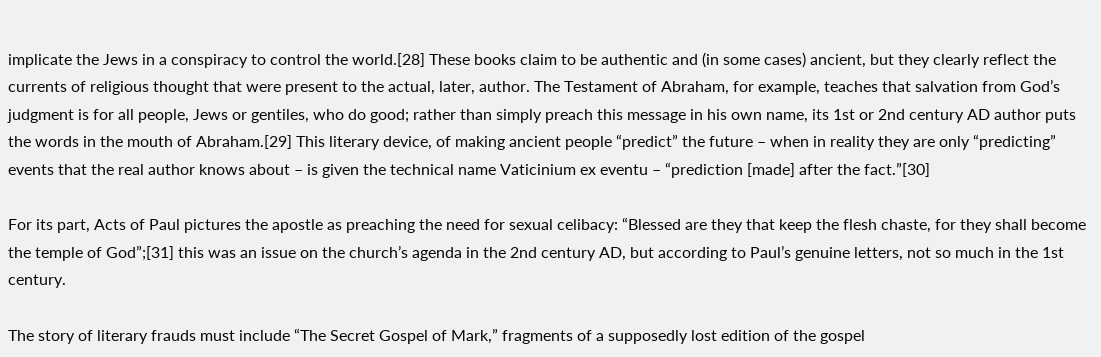implicate the Jews in a conspiracy to control the world.[28] These books claim to be authentic and (in some cases) ancient, but they clearly reflect the currents of religious thought that were present to the actual, later, author. The Testament of Abraham, for example, teaches that salvation from God’s judgment is for all people, Jews or gentiles, who do good; rather than simply preach this message in his own name, its 1st or 2nd century AD author puts the words in the mouth of Abraham.[29] This literary device, of making ancient people “predict” the future – when in reality they are only “predicting” events that the real author knows about – is given the technical name Vaticinium ex eventu – “prediction [made] after the fact.”[30]

For its part, Acts of Paul pictures the apostle as preaching the need for sexual celibacy: “Blessed are they that keep the flesh chaste, for they shall become the temple of God”;[31] this was an issue on the church’s agenda in the 2nd century AD, but according to Paul’s genuine letters, not so much in the 1st century.

The story of literary frauds must include “The Secret Gospel of Mark,” fragments of a supposedly lost edition of the gospel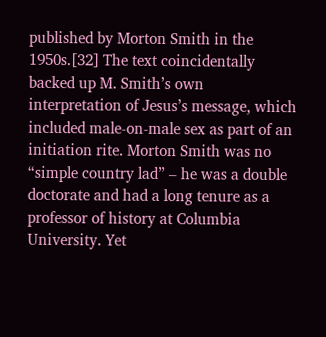published by Morton Smith in the 1950s.[32] The text coincidentally backed up M. Smith’s own interpretation of Jesus’s message, which included male-on-male sex as part of an initiation rite. Morton Smith was no “simple country lad” – he was a double doctorate and had a long tenure as a professor of history at Columbia University. Yet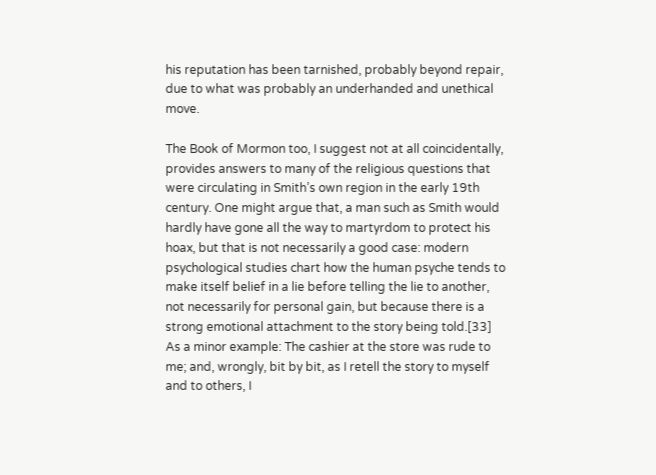his reputation has been tarnished, probably beyond repair, due to what was probably an underhanded and unethical move.

The Book of Mormon too, I suggest not at all coincidentally, provides answers to many of the religious questions that were circulating in Smith’s own region in the early 19th century. One might argue that, a man such as Smith would hardly have gone all the way to martyrdom to protect his hoax, but that is not necessarily a good case: modern psychological studies chart how the human psyche tends to make itself belief in a lie before telling the lie to another, not necessarily for personal gain, but because there is a strong emotional attachment to the story being told.[33] As a minor example: The cashier at the store was rude to me; and, wrongly, bit by bit, as I retell the story to myself and to others, I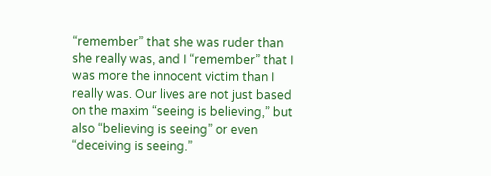“remember” that she was ruder than she really was, and I “remember” that I was more the innocent victim than I really was. Our lives are not just based on the maxim “seeing is believing,” but also “believing is seeing” or even “deceiving is seeing.”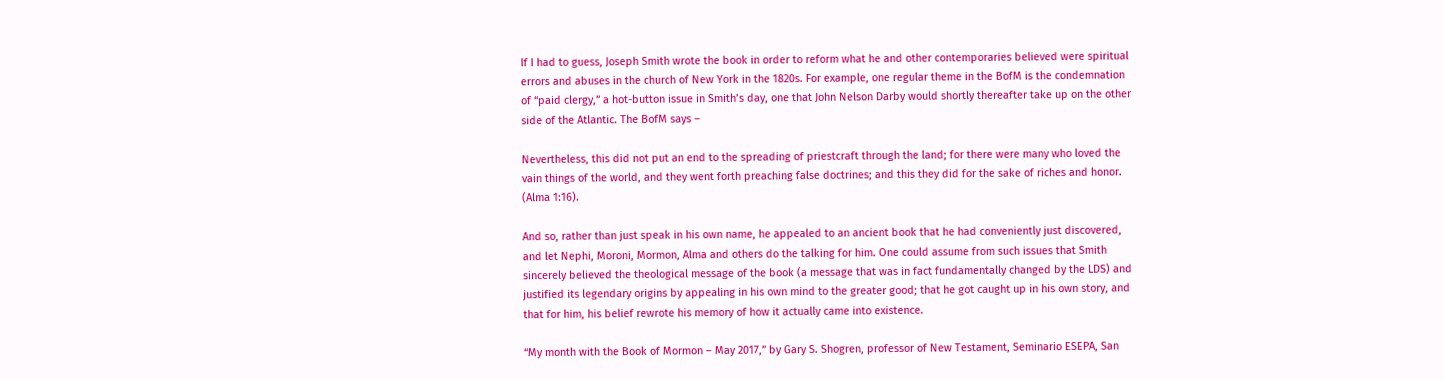If I had to guess, Joseph Smith wrote the book in order to reform what he and other contemporaries believed were spiritual errors and abuses in the church of New York in the 1820s. For example, one regular theme in the BofM is the condemnation of “paid clergy,” a hot-button issue in Smith’s day, one that John Nelson Darby would shortly thereafter take up on the other side of the Atlantic. The BofM says –

Nevertheless, this did not put an end to the spreading of priestcraft through the land; for there were many who loved the vain things of the world, and they went forth preaching false doctrines; and this they did for the sake of riches and honor. (Alma 1:16).

And so, rather than just speak in his own name, he appealed to an ancient book that he had conveniently just discovered, and let Nephi, Moroni, Mormon, Alma and others do the talking for him. One could assume from such issues that Smith sincerely believed the theological message of the book (a message that was in fact fundamentally changed by the LDS) and justified its legendary origins by appealing in his own mind to the greater good; that he got caught up in his own story, and that for him, his belief rewrote his memory of how it actually came into existence.

“My month with the Book of Mormon – May 2017,” by Gary S. Shogren, professor of New Testament, Seminario ESEPA, San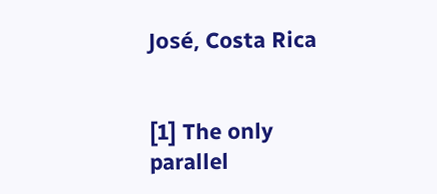José, Costa Rica


[1] The only parallel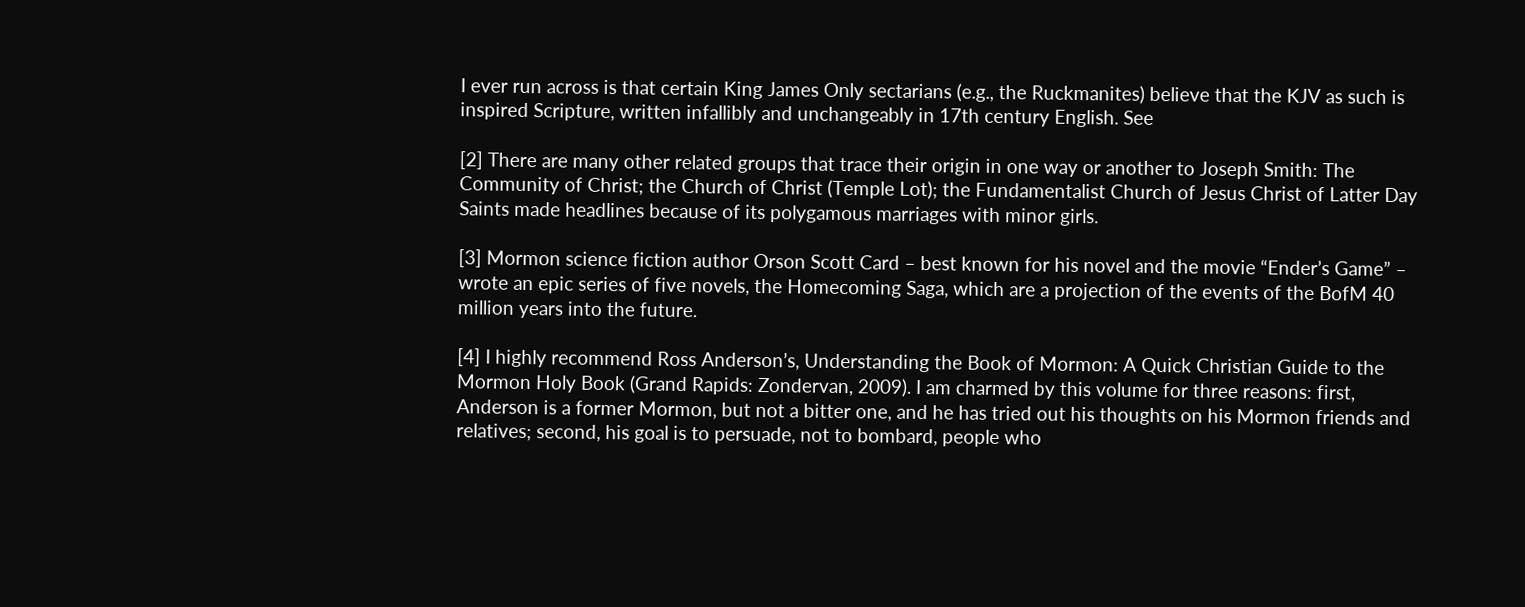I ever run across is that certain King James Only sectarians (e.g., the Ruckmanites) believe that the KJV as such is inspired Scripture, written infallibly and unchangeably in 17th century English. See

[2] There are many other related groups that trace their origin in one way or another to Joseph Smith: The Community of Christ; the Church of Christ (Temple Lot); the Fundamentalist Church of Jesus Christ of Latter Day Saints made headlines because of its polygamous marriages with minor girls.

[3] Mormon science fiction author Orson Scott Card – best known for his novel and the movie “Ender’s Game” – wrote an epic series of five novels, the Homecoming Saga, which are a projection of the events of the BofM 40 million years into the future.

[4] I highly recommend Ross Anderson’s, Understanding the Book of Mormon: A Quick Christian Guide to the Mormon Holy Book (Grand Rapids: Zondervan, 2009). I am charmed by this volume for three reasons: first, Anderson is a former Mormon, but not a bitter one, and he has tried out his thoughts on his Mormon friends and relatives; second, his goal is to persuade, not to bombard, people who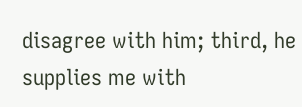disagree with him; third, he supplies me with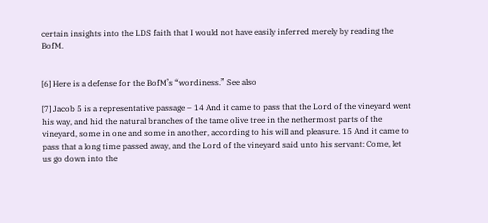certain insights into the LDS faith that I would not have easily inferred merely by reading the BofM.


[6] Here is a defense for the BofM’s “wordiness.” See also

[7] Jacob 5 is a representative passage – 14 And it came to pass that the Lord of the vineyard went his way, and hid the natural branches of the tame olive tree in the nethermost parts of the vineyard, some in one and some in another, according to his will and pleasure. 15 And it came to pass that a long time passed away, and the Lord of the vineyard said unto his servant: Come, let us go down into the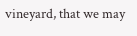vineyard, that we may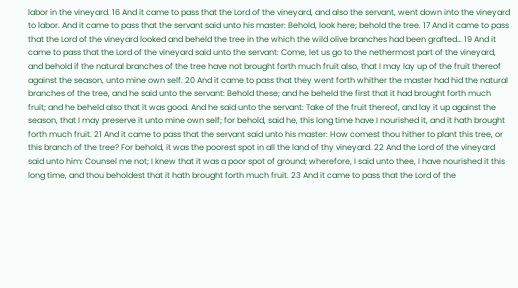labor in the vineyard. 16 And it came to pass that the Lord of the vineyard, and also the servant, went down into the vineyard to labor. And it came to pass that the servant said unto his master: Behold, look here; behold the tree. 17 And it came to pass that the Lord of the vineyard looked and beheld the tree in the which the wild olive branches had been grafted… 19 And it came to pass that the Lord of the vineyard said unto the servant: Come, let us go to the nethermost part of the vineyard, and behold if the natural branches of the tree have not brought forth much fruit also, that I may lay up of the fruit thereof against the season, unto mine own self. 20 And it came to pass that they went forth whither the master had hid the natural branches of the tree, and he said unto the servant: Behold these; and he beheld the first that it had brought forth much fruit; and he beheld also that it was good. And he said unto the servant: Take of the fruit thereof, and lay it up against the season, that I may preserve it unto mine own self; for behold, said he, this long time have I nourished it, and it hath brought forth much fruit. 21 And it came to pass that the servant said unto his master: How comest thou hither to plant this tree, or this branch of the tree? For behold, it was the poorest spot in all the land of thy vineyard. 22 And the Lord of the vineyard said unto him: Counsel me not; I knew that it was a poor spot of ground; wherefore, I said unto thee, I have nourished it this long time, and thou beholdest that it hath brought forth much fruit. 23 And it came to pass that the Lord of the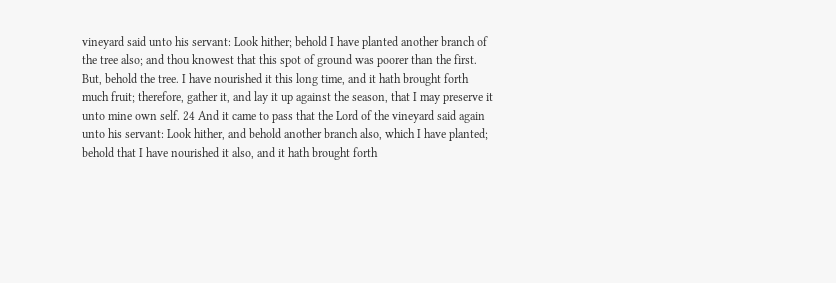vineyard said unto his servant: Look hither; behold I have planted another branch of the tree also; and thou knowest that this spot of ground was poorer than the first. But, behold the tree. I have nourished it this long time, and it hath brought forth much fruit; therefore, gather it, and lay it up against the season, that I may preserve it unto mine own self. 24 And it came to pass that the Lord of the vineyard said again unto his servant: Look hither, and behold another branch also, which I have planted; behold that I have nourished it also, and it hath brought forth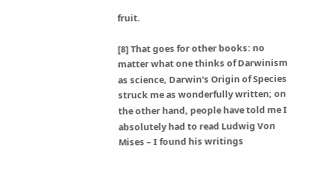fruit.

[8] That goes for other books: no matter what one thinks of Darwinism as science, Darwin’s Origin of Species struck me as wonderfully written; on the other hand, people have told me I absolutely had to read Ludwig Von Mises – I found his writings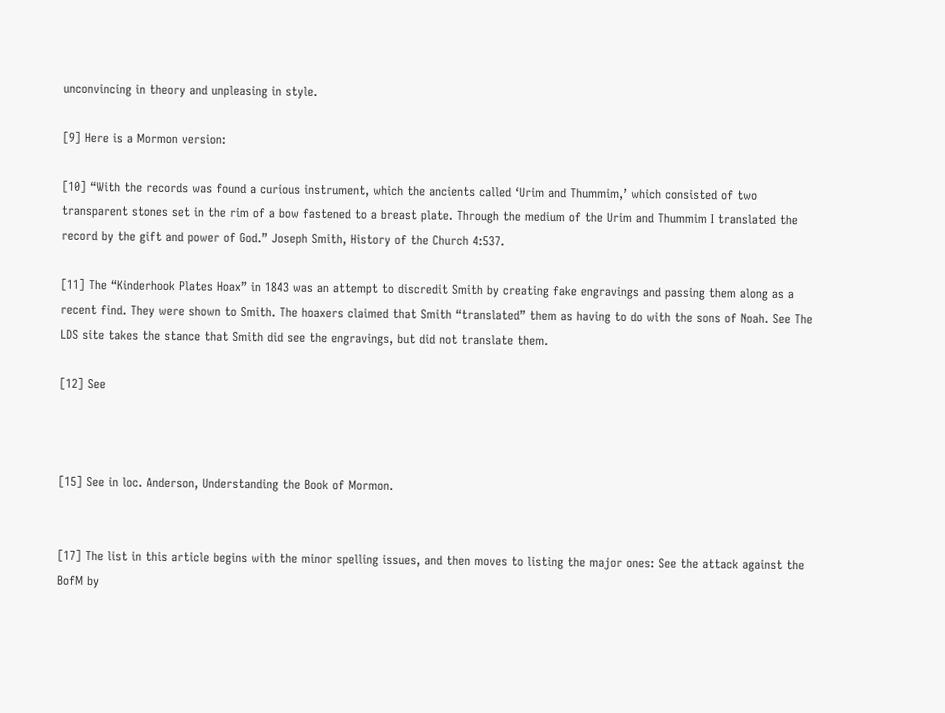unconvincing in theory and unpleasing in style.

[9] Here is a Mormon version:

[10] “With the records was found a curious instrument, which the ancients called ‘Urim and Thummim,’ which consisted of two transparent stones set in the rim of a bow fastened to a breast plate. Through the medium of the Urim and Thummim I translated the record by the gift and power of God.” Joseph Smith, History of the Church 4:537.

[11] The “Kinderhook Plates Hoax” in 1843 was an attempt to discredit Smith by creating fake engravings and passing them along as a recent find. They were shown to Smith. The hoaxers claimed that Smith “translated” them as having to do with the sons of Noah. See The LDS site takes the stance that Smith did see the engravings, but did not translate them.

[12] See



[15] See in loc. Anderson, Understanding the Book of Mormon.


[17] The list in this article begins with the minor spelling issues, and then moves to listing the major ones: See the attack against the BofM by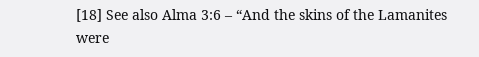[18] See also Alma 3:6 – “And the skins of the Lamanites were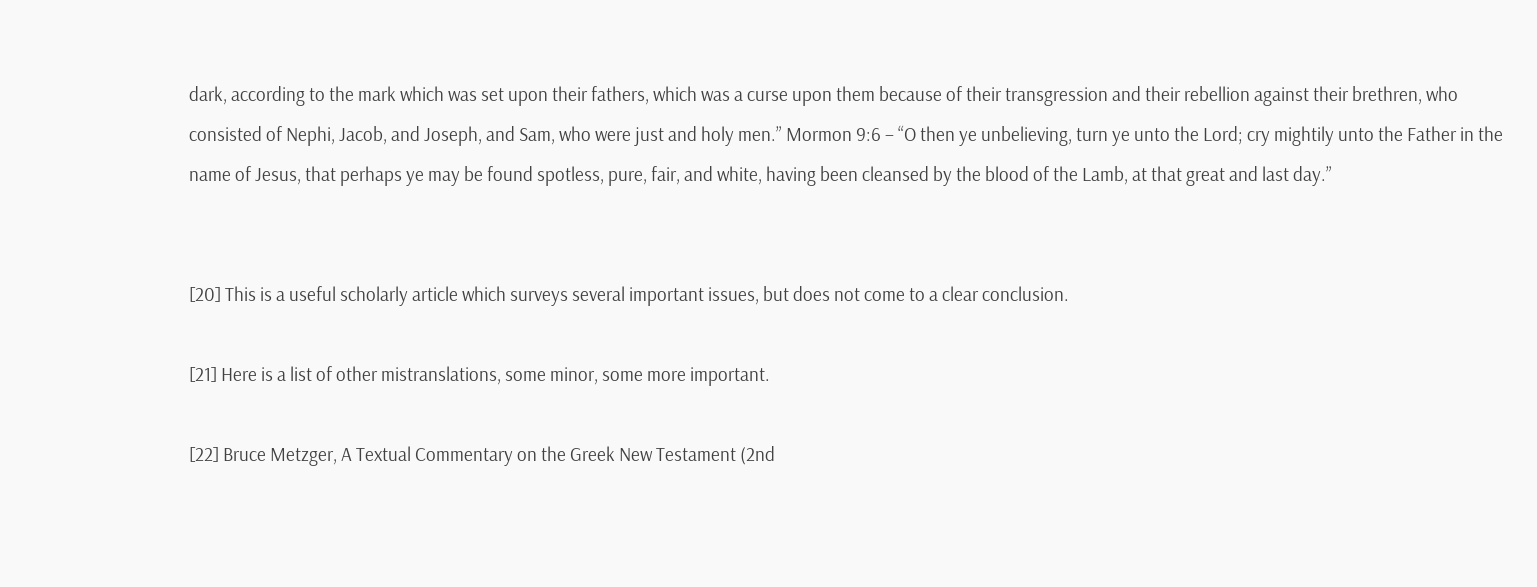dark, according to the mark which was set upon their fathers, which was a curse upon them because of their transgression and their rebellion against their brethren, who consisted of Nephi, Jacob, and Joseph, and Sam, who were just and holy men.” Mormon 9:6 – “O then ye unbelieving, turn ye unto the Lord; cry mightily unto the Father in the name of Jesus, that perhaps ye may be found spotless, pure, fair, and white, having been cleansed by the blood of the Lamb, at that great and last day.”


[20] This is a useful scholarly article which surveys several important issues, but does not come to a clear conclusion.

[21] Here is a list of other mistranslations, some minor, some more important.

[22] Bruce Metzger, A Textual Commentary on the Greek New Testament (2nd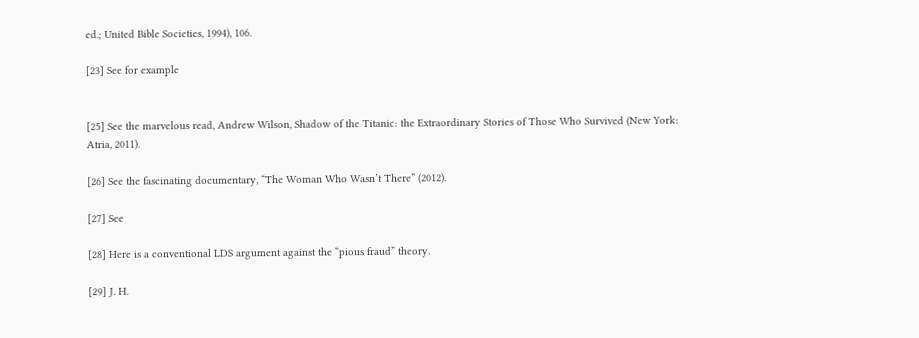ed.; United Bible Societies, 1994), 106.

[23] See for example


[25] See the marvelous read, Andrew Wilson, Shadow of the Titanic: the Extraordinary Stories of Those Who Survived (New York: Atria, 2011).

[26] See the fascinating documentary, “The Woman Who Wasn’t There” (2012).

[27] See

[28] Here is a conventional LDS argument against the “pious fraud” theory.

[29] J. H.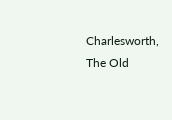Charlesworth, The Old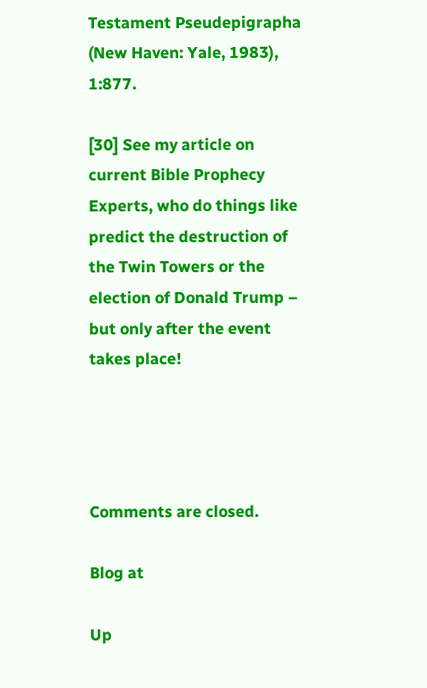Testament Pseudepigrapha (New Haven: Yale, 1983), 1:877.

[30] See my article on current Bible Prophecy Experts, who do things like predict the destruction of the Twin Towers or the election of Donald Trump – but only after the event takes place!




Comments are closed.

Blog at

Up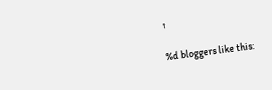↑

%d bloggers like this: